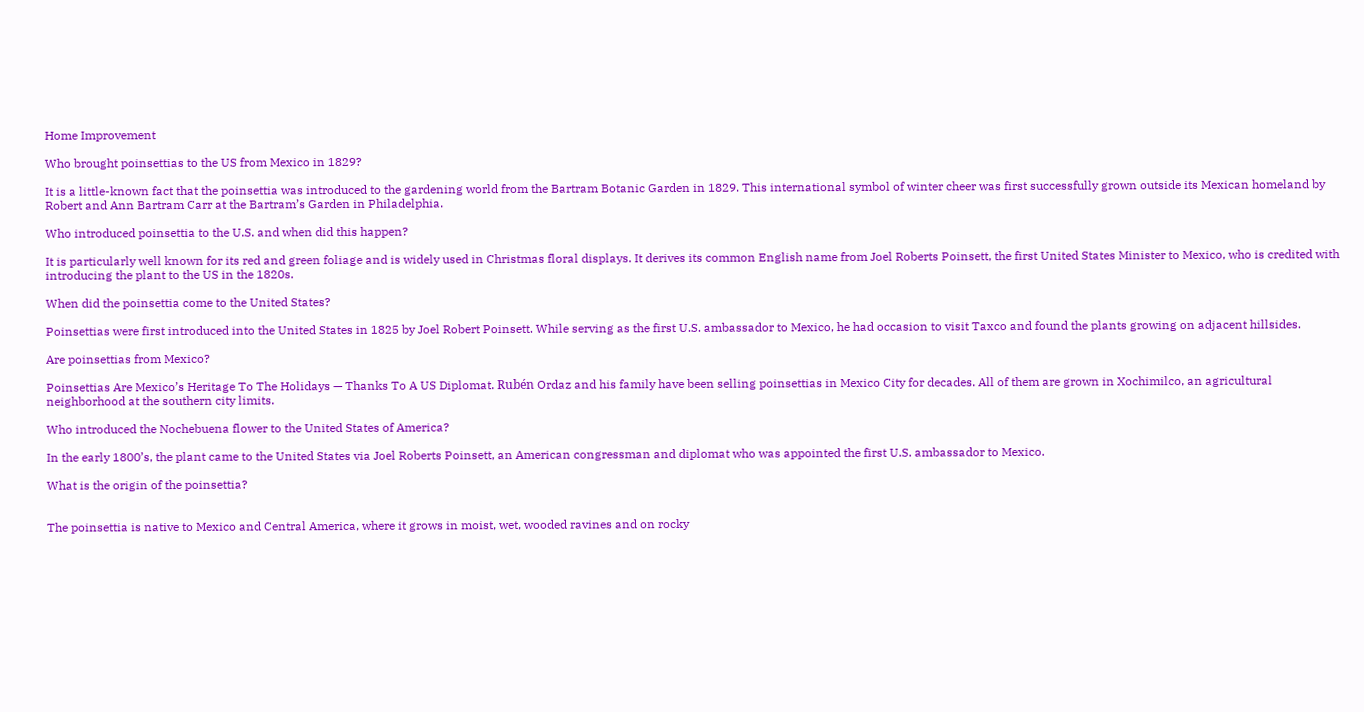Home Improvement

Who brought poinsettias to the US from Mexico in 1829?

It is a little-known fact that the poinsettia was introduced to the gardening world from the Bartram Botanic Garden in 1829. This international symbol of winter cheer was first successfully grown outside its Mexican homeland by Robert and Ann Bartram Carr at the Bartram’s Garden in Philadelphia.

Who introduced poinsettia to the U.S. and when did this happen?

It is particularly well known for its red and green foliage and is widely used in Christmas floral displays. It derives its common English name from Joel Roberts Poinsett, the first United States Minister to Mexico, who is credited with introducing the plant to the US in the 1820s.

When did the poinsettia come to the United States?

Poinsettias were first introduced into the United States in 1825 by Joel Robert Poinsett. While serving as the first U.S. ambassador to Mexico, he had occasion to visit Taxco and found the plants growing on adjacent hillsides.

Are poinsettias from Mexico?

Poinsettias Are Mexico’s Heritage To The Holidays — Thanks To A US Diplomat. Rubén Ordaz and his family have been selling poinsettias in Mexico City for decades. All of them are grown in Xochimilco, an agricultural neighborhood at the southern city limits.

Who introduced the Nochebuena flower to the United States of America?

In the early 1800’s, the plant came to the United States via Joel Roberts Poinsett, an American congressman and diplomat who was appointed the first U.S. ambassador to Mexico.

What is the origin of the poinsettia?


The poinsettia is native to Mexico and Central America, where it grows in moist, wet, wooded ravines and on rocky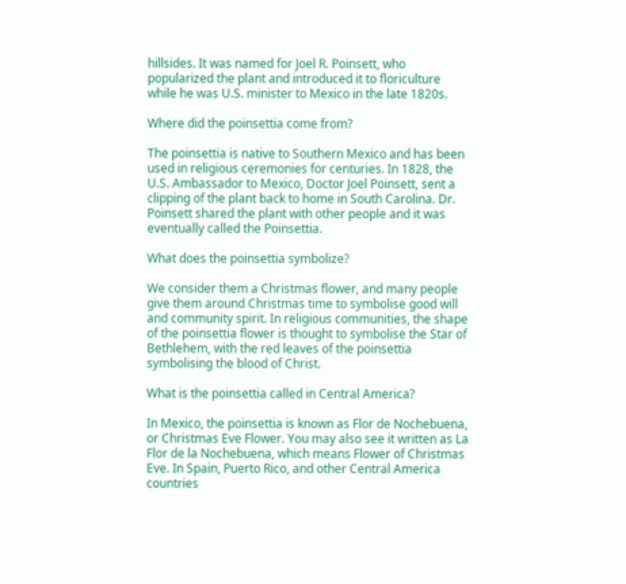hillsides. It was named for Joel R. Poinsett, who popularized the plant and introduced it to floriculture while he was U.S. minister to Mexico in the late 1820s.

Where did the poinsettia come from?

The poinsettia is native to Southern Mexico and has been used in religious ceremonies for centuries. In 1828, the U.S. Ambassador to Mexico, Doctor Joel Poinsett, sent a clipping of the plant back to home in South Carolina. Dr. Poinsett shared the plant with other people and it was eventually called the Poinsettia.

What does the poinsettia symbolize?

We consider them a Christmas flower, and many people give them around Christmas time to symbolise good will and community spirit. In religious communities, the shape of the poinsettia flower is thought to symbolise the Star of Bethlehem, with the red leaves of the poinsettia symbolising the blood of Christ.

What is the poinsettia called in Central America?

In Mexico, the poinsettia is known as Flor de Nochebuena, or Christmas Eve Flower. You may also see it written as La Flor de la Nochebuena, which means Flower of Christmas Eve. In Spain, Puerto Rico, and other Central America countries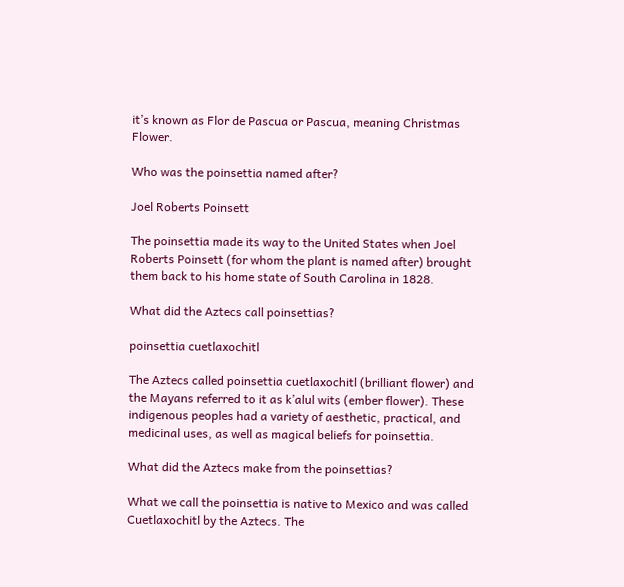it’s known as Flor de Pascua or Pascua, meaning Christmas Flower.

Who was the poinsettia named after?

Joel Roberts Poinsett

The poinsettia made its way to the United States when Joel Roberts Poinsett (for whom the plant is named after) brought them back to his home state of South Carolina in 1828.

What did the Aztecs call poinsettias?

poinsettia cuetlaxochitl

The Aztecs called poinsettia cuetlaxochitl (brilliant flower) and the Mayans referred to it as k’alul wits (ember flower). These indigenous peoples had a variety of aesthetic, practical, and medicinal uses, as well as magical beliefs for poinsettia.

What did the Aztecs make from the poinsettias?

What we call the poinsettia is native to Mexico and was called Cuetlaxochitl by the Aztecs. The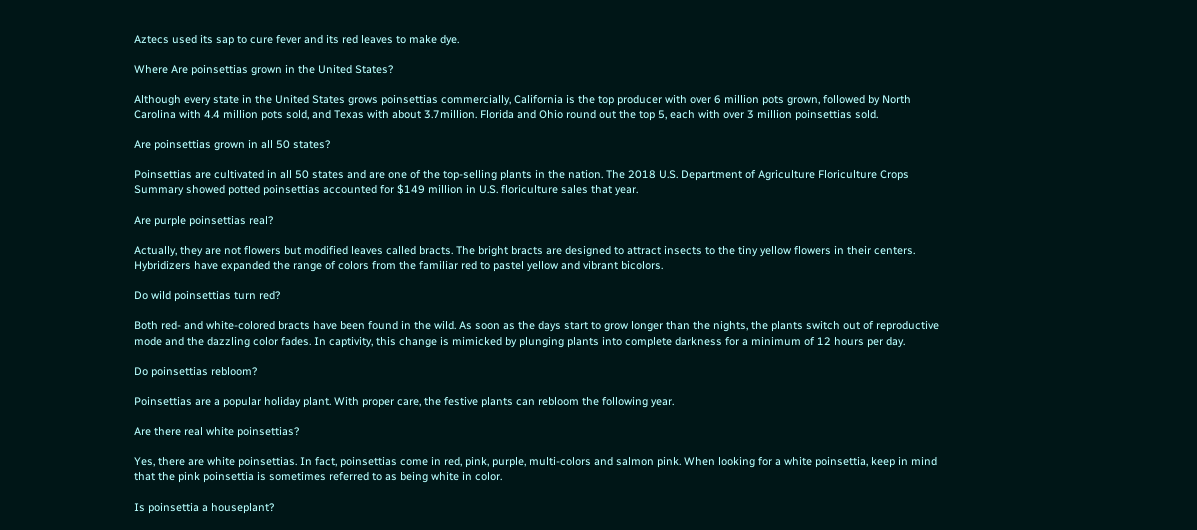Aztecs used its sap to cure fever and its red leaves to make dye.

Where Are poinsettias grown in the United States?

Although every state in the United States grows poinsettias commercially, California is the top producer with over 6 million pots grown, followed by North Carolina with 4.4 million pots sold, and Texas with about 3.7million. Florida and Ohio round out the top 5, each with over 3 million poinsettias sold.

Are poinsettias grown in all 50 states?

Poinsettias are cultivated in all 50 states and are one of the top-selling plants in the nation. The 2018 U.S. Department of Agriculture Floriculture Crops Summary showed potted poinsettias accounted for $149 million in U.S. floriculture sales that year.

Are purple poinsettias real?

Actually, they are not flowers but modified leaves called bracts. The bright bracts are designed to attract insects to the tiny yellow flowers in their centers. Hybridizers have expanded the range of colors from the familiar red to pastel yellow and vibrant bicolors.

Do wild poinsettias turn red?

Both red- and white-colored bracts have been found in the wild. As soon as the days start to grow longer than the nights, the plants switch out of reproductive mode and the dazzling color fades. In captivity, this change is mimicked by plunging plants into complete darkness for a minimum of 12 hours per day.

Do poinsettias rebloom?

Poinsettias are a popular holiday plant. With proper care, the festive plants can rebloom the following year.

Are there real white poinsettias?

Yes, there are white poinsettias. In fact, poinsettias come in red, pink, purple, multi-colors and salmon pink. When looking for a white poinsettia, keep in mind that the pink poinsettia is sometimes referred to as being white in color.

Is poinsettia a houseplant?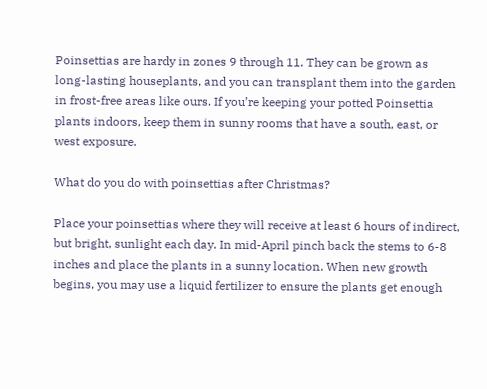Poinsettias are hardy in zones 9 through 11. They can be grown as long-lasting houseplants, and you can transplant them into the garden in frost-free areas like ours. If you’re keeping your potted Poinsettia plants indoors, keep them in sunny rooms that have a south, east, or west exposure.

What do you do with poinsettias after Christmas?

Place your poinsettias where they will receive at least 6 hours of indirect, but bright, sunlight each day. In mid-April pinch back the stems to 6-8 inches and place the plants in a sunny location. When new growth begins, you may use a liquid fertilizer to ensure the plants get enough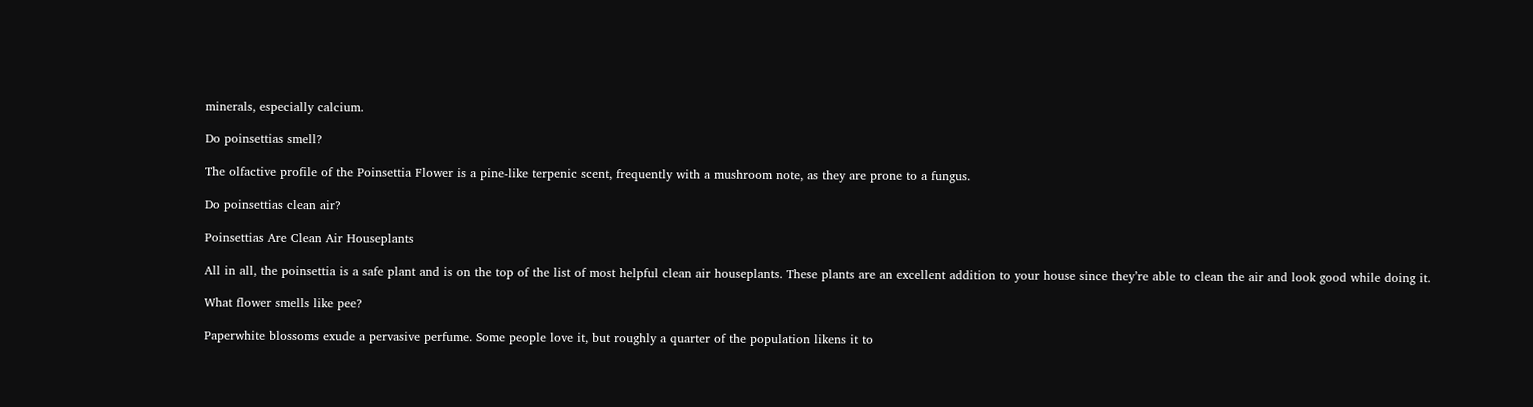minerals, especially calcium.

Do poinsettias smell?

The olfactive profile of the Poinsettia Flower is a pine-like terpenic scent, frequently with a mushroom note, as they are prone to a fungus.

Do poinsettias clean air?

Poinsettias Are Clean Air Houseplants

All in all, the poinsettia is a safe plant and is on the top of the list of most helpful clean air houseplants. These plants are an excellent addition to your house since they’re able to clean the air and look good while doing it.

What flower smells like pee?

Paperwhite blossoms exude a pervasive perfume. Some people love it, but roughly a quarter of the population likens it to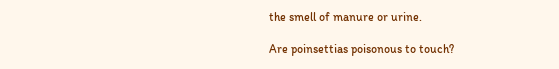the smell of manure or urine.

Are poinsettias poisonous to touch?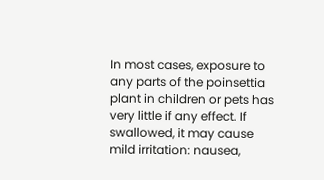In most cases, exposure to any parts of the poinsettia plant in children or pets has very little if any effect. If swallowed, it may cause mild irritation: nausea,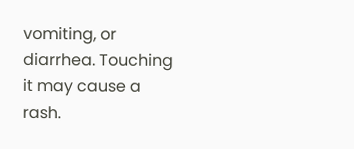vomiting, or diarrhea. Touching it may cause a rash.